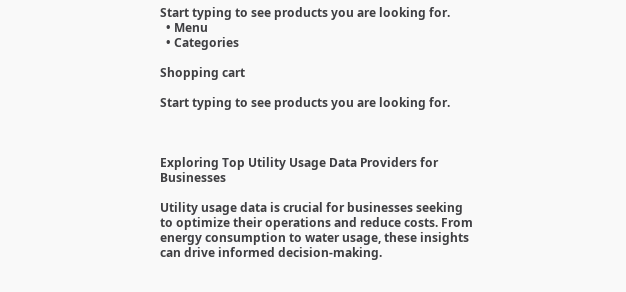Start typing to see products you are looking for.
  • Menu
  • Categories

Shopping cart

Start typing to see products you are looking for.



Exploring Top Utility Usage Data Providers for Businesses

Utility usage data is crucial for businesses seeking to optimize their operations and reduce costs. From energy consumption to water usage, these insights can drive informed decision-making.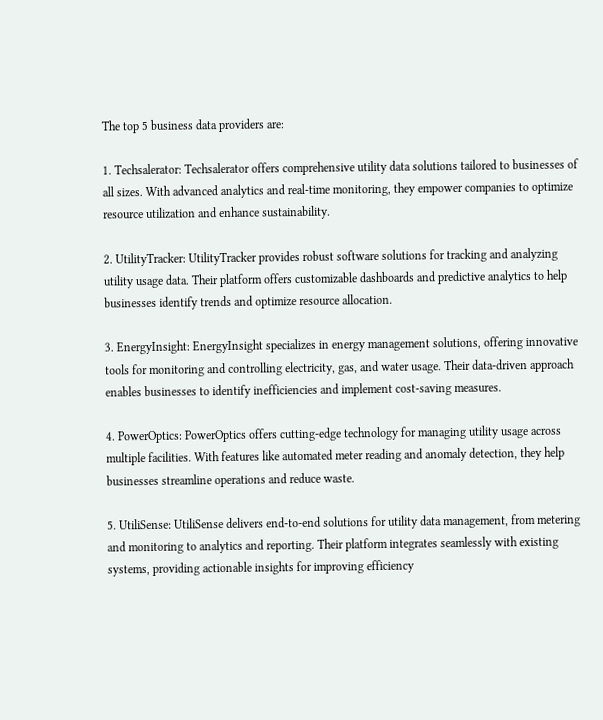The top 5 business data providers are:

1. Techsalerator: Techsalerator offers comprehensive utility data solutions tailored to businesses of all sizes. With advanced analytics and real-time monitoring, they empower companies to optimize resource utilization and enhance sustainability.

2. UtilityTracker: UtilityTracker provides robust software solutions for tracking and analyzing utility usage data. Their platform offers customizable dashboards and predictive analytics to help businesses identify trends and optimize resource allocation.

3. EnergyInsight: EnergyInsight specializes in energy management solutions, offering innovative tools for monitoring and controlling electricity, gas, and water usage. Their data-driven approach enables businesses to identify inefficiencies and implement cost-saving measures.

4. PowerOptics: PowerOptics offers cutting-edge technology for managing utility usage across multiple facilities. With features like automated meter reading and anomaly detection, they help businesses streamline operations and reduce waste.

5. UtiliSense: UtiliSense delivers end-to-end solutions for utility data management, from metering and monitoring to analytics and reporting. Their platform integrates seamlessly with existing systems, providing actionable insights for improving efficiency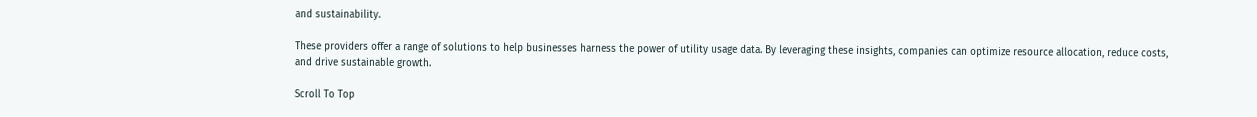and sustainability.

These providers offer a range of solutions to help businesses harness the power of utility usage data. By leveraging these insights, companies can optimize resource allocation, reduce costs, and drive sustainable growth.

Scroll To Top